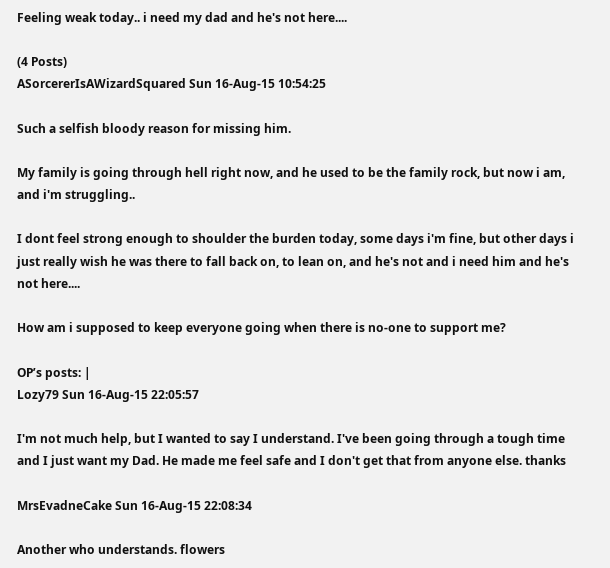Feeling weak today.. i need my dad and he's not here....

(4 Posts)
ASorcererIsAWizardSquared Sun 16-Aug-15 10:54:25

Such a selfish bloody reason for missing him.

My family is going through hell right now, and he used to be the family rock, but now i am, and i'm struggling..

I dont feel strong enough to shoulder the burden today, some days i'm fine, but other days i just really wish he was there to fall back on, to lean on, and he's not and i need him and he's not here....

How am i supposed to keep everyone going when there is no-one to support me?

OP’s posts: |
Lozy79 Sun 16-Aug-15 22:05:57

I'm not much help, but I wanted to say I understand. I've been going through a tough time and I just want my Dad. He made me feel safe and I don't get that from anyone else. thanks

MrsEvadneCake Sun 16-Aug-15 22:08:34

Another who understands. flowers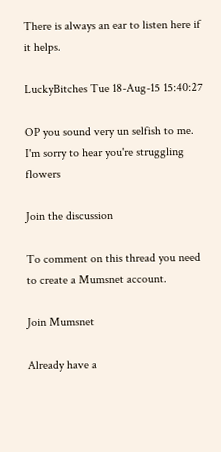There is always an ear to listen here if it helps.

LuckyBitches Tue 18-Aug-15 15:40:27

OP you sound very un selfish to me. I'm sorry to hear you're struggling flowers

Join the discussion

To comment on this thread you need to create a Mumsnet account.

Join Mumsnet

Already have a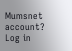Mumsnet account? Log in